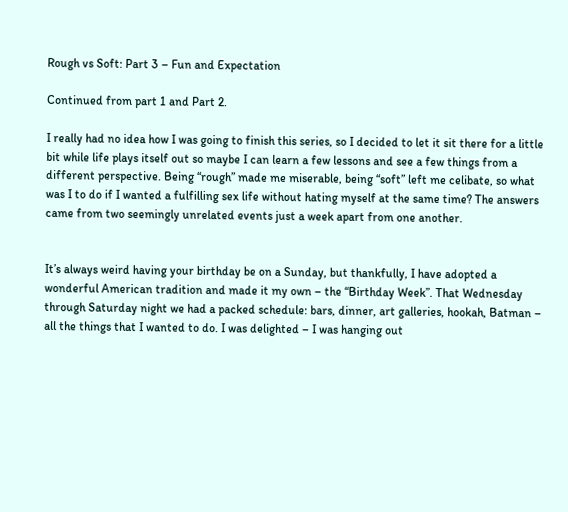Rough vs Soft: Part 3 – Fun and Expectation

Continued from part 1 and Part 2.

I really had no idea how I was going to finish this series, so I decided to let it sit there for a little bit while life plays itself out so maybe I can learn a few lessons and see a few things from a different perspective. Being “rough” made me miserable, being “soft” left me celibate, so what was I to do if I wanted a fulfilling sex life without hating myself at the same time? The answers came from two seemingly unrelated events just a week apart from one another.


It’s always weird having your birthday be on a Sunday, but thankfully, I have adopted a wonderful American tradition and made it my own – the “Birthday Week”. That Wednesday through Saturday night we had a packed schedule: bars, dinner, art galleries, hookah, Batman – all the things that I wanted to do. I was delighted – I was hanging out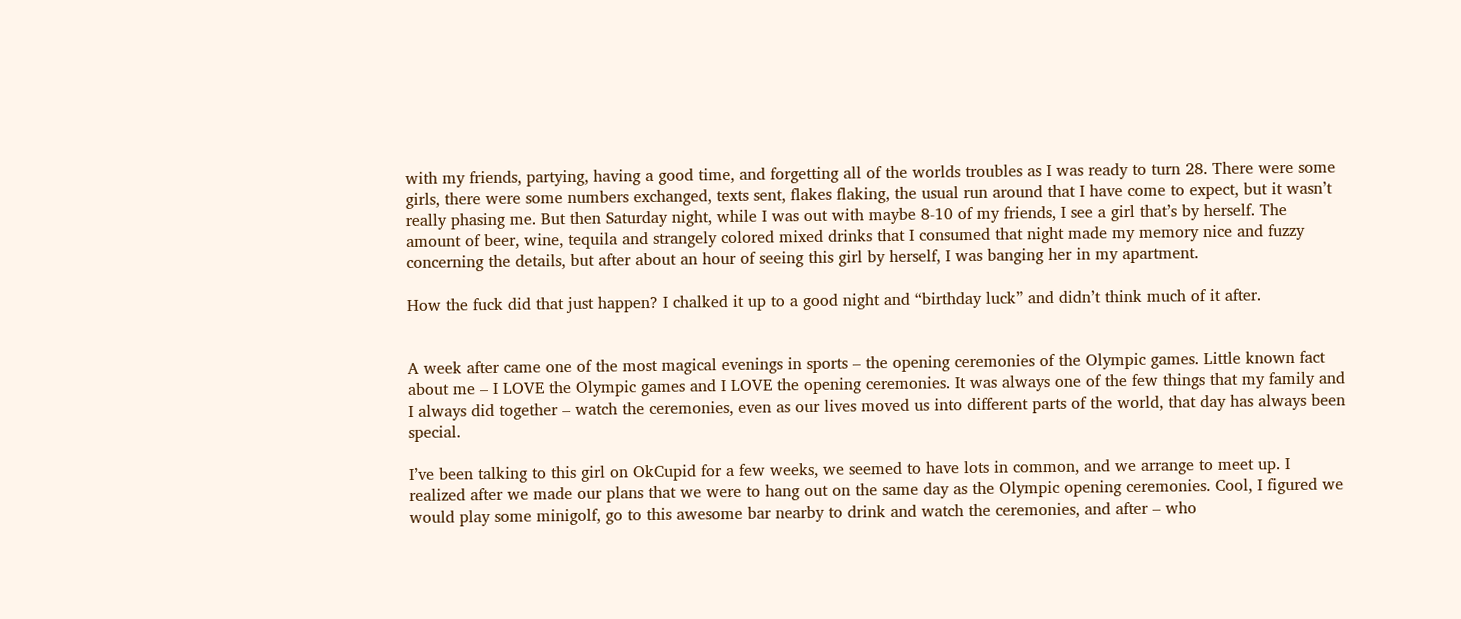with my friends, partying, having a good time, and forgetting all of the worlds troubles as I was ready to turn 28. There were some girls, there were some numbers exchanged, texts sent, flakes flaking, the usual run around that I have come to expect, but it wasn’t really phasing me. But then Saturday night, while I was out with maybe 8-10 of my friends, I see a girl that’s by herself. The amount of beer, wine, tequila and strangely colored mixed drinks that I consumed that night made my memory nice and fuzzy concerning the details, but after about an hour of seeing this girl by herself, I was banging her in my apartment.

How the fuck did that just happen? I chalked it up to a good night and “birthday luck” and didn’t think much of it after.


A week after came one of the most magical evenings in sports – the opening ceremonies of the Olympic games. Little known fact about me – I LOVE the Olympic games and I LOVE the opening ceremonies. It was always one of the few things that my family and I always did together – watch the ceremonies, even as our lives moved us into different parts of the world, that day has always been special.

I’ve been talking to this girl on OkCupid for a few weeks, we seemed to have lots in common, and we arrange to meet up. I realized after we made our plans that we were to hang out on the same day as the Olympic opening ceremonies. Cool, I figured we would play some minigolf, go to this awesome bar nearby to drink and watch the ceremonies, and after – who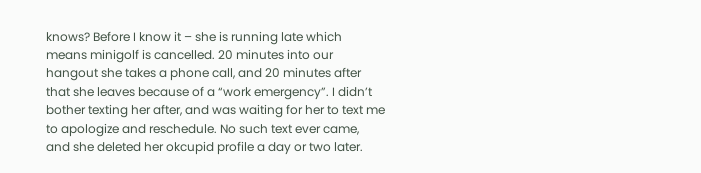knows? Before I know it – she is running late which means minigolf is cancelled. 20 minutes into our hangout she takes a phone call, and 20 minutes after that she leaves because of a “work emergency”. I didn’t bother texting her after, and was waiting for her to text me to apologize and reschedule. No such text ever came, and she deleted her okcupid profile a day or two later.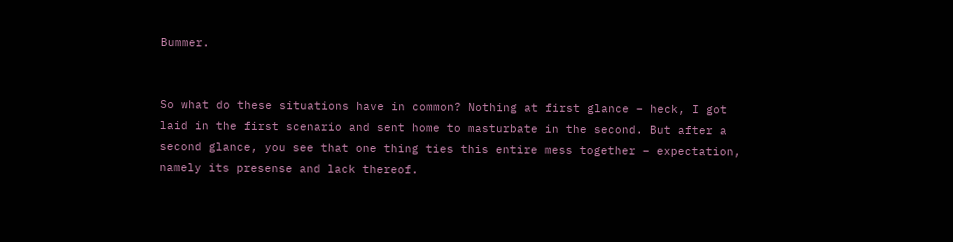Bummer.


So what do these situations have in common? Nothing at first glance – heck, I got laid in the first scenario and sent home to masturbate in the second. But after a second glance, you see that one thing ties this entire mess together – expectation, namely its presense and lack thereof.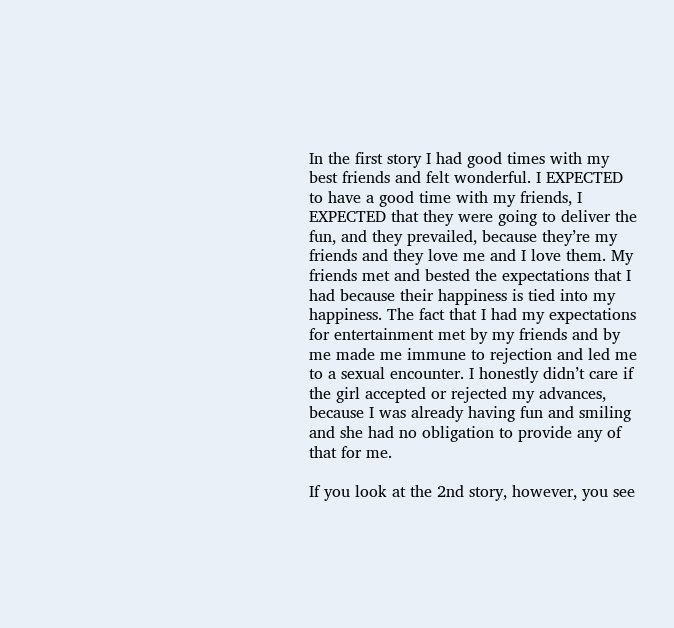In the first story I had good times with my best friends and felt wonderful. I EXPECTED to have a good time with my friends, I EXPECTED that they were going to deliver the fun, and they prevailed, because they’re my friends and they love me and I love them. My friends met and bested the expectations that I had because their happiness is tied into my happiness. The fact that I had my expectations for entertainment met by my friends and by me made me immune to rejection and led me to a sexual encounter. I honestly didn’t care if the girl accepted or rejected my advances, because I was already having fun and smiling and she had no obligation to provide any of that for me.

If you look at the 2nd story, however, you see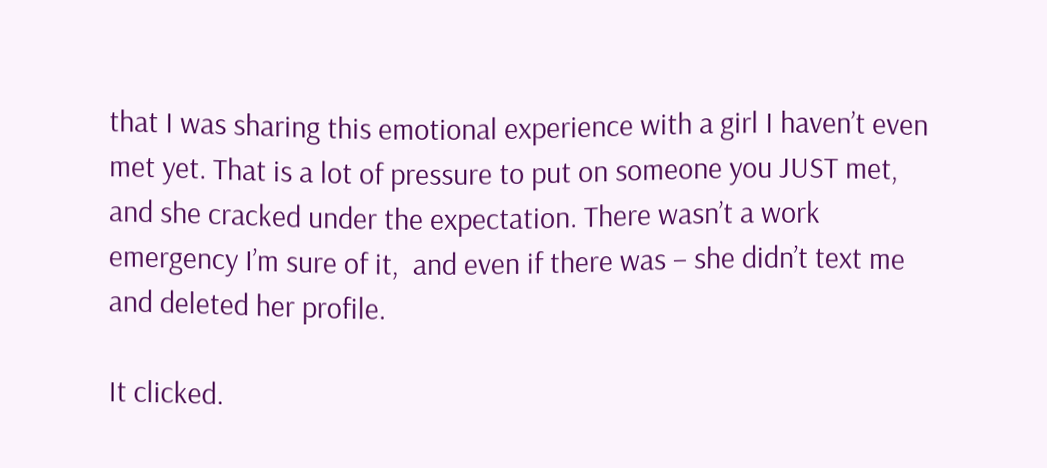that I was sharing this emotional experience with a girl I haven’t even met yet. That is a lot of pressure to put on someone you JUST met, and she cracked under the expectation. There wasn’t a work emergency I’m sure of it,  and even if there was – she didn’t text me and deleted her profile.

It clicked.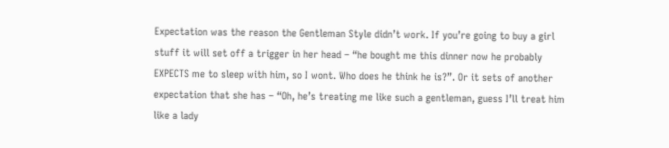Expectation was the reason the Gentleman Style didn’t work. If you’re going to buy a girl stuff it will set off a trigger in her head – “he bought me this dinner now he probably EXPECTS me to sleep with him, so I wont. Who does he think he is?”. Or it sets of another expectation that she has – “Oh, he’s treating me like such a gentleman, guess I’ll treat him like a lady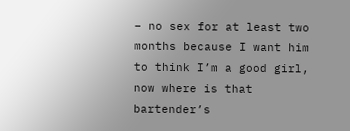– no sex for at least two months because I want him to think I’m a good girl, now where is that bartender’s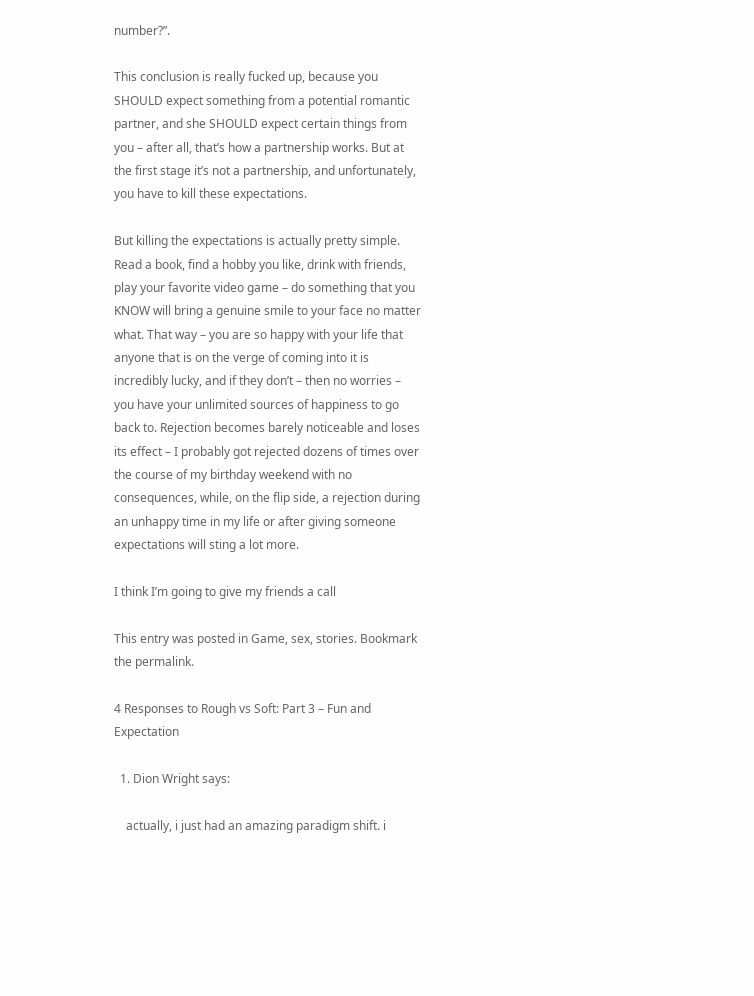number?”.

This conclusion is really fucked up, because you SHOULD expect something from a potential romantic partner, and she SHOULD expect certain things from you – after all, that’s how a partnership works. But at the first stage it’s not a partnership, and unfortunately, you have to kill these expectations.

But killing the expectations is actually pretty simple. Read a book, find a hobby you like, drink with friends, play your favorite video game – do something that you KNOW will bring a genuine smile to your face no matter what. That way – you are so happy with your life that anyone that is on the verge of coming into it is incredibly lucky, and if they don’t – then no worries – you have your unlimited sources of happiness to go back to. Rejection becomes barely noticeable and loses its effect – I probably got rejected dozens of times over the course of my birthday weekend with no consequences, while, on the flip side, a rejection during an unhappy time in my life or after giving someone expectations will sting a lot more.

I think I’m going to give my friends a call

This entry was posted in Game, sex, stories. Bookmark the permalink.

4 Responses to Rough vs Soft: Part 3 – Fun and Expectation

  1. Dion Wright says:

    actually, i just had an amazing paradigm shift. i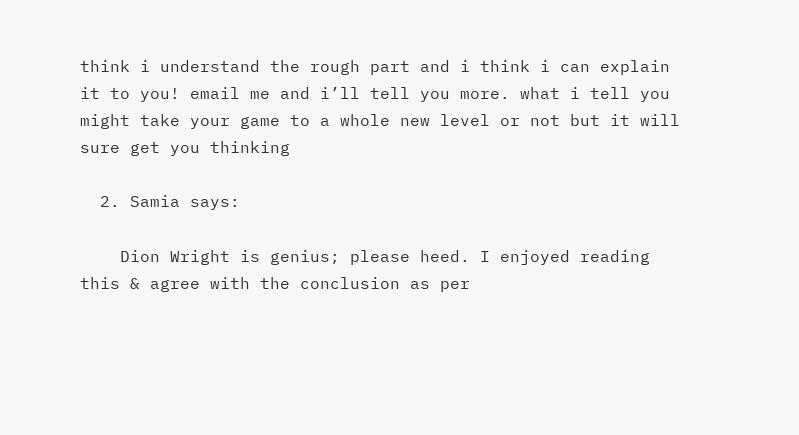think i understand the rough part and i think i can explain it to you! email me and i’ll tell you more. what i tell you might take your game to a whole new level or not but it will sure get you thinking

  2. Samia says:

    Dion Wright is genius; please heed. I enjoyed reading this & agree with the conclusion as per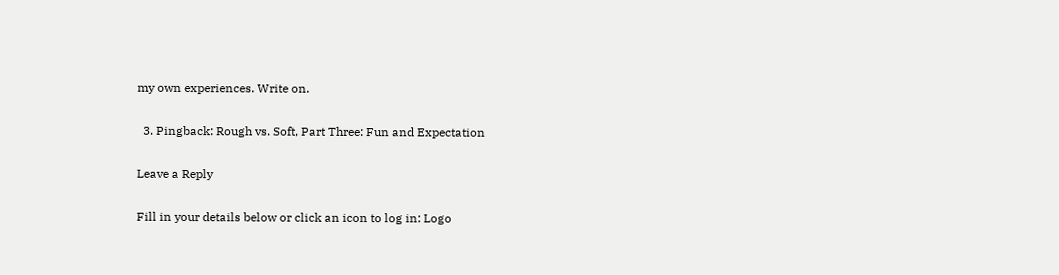my own experiences. Write on.

  3. Pingback: Rough vs. Soft, Part Three: Fun and Expectation

Leave a Reply

Fill in your details below or click an icon to log in: Logo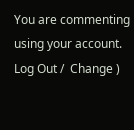You are commenting using your account. Log Out /  Change )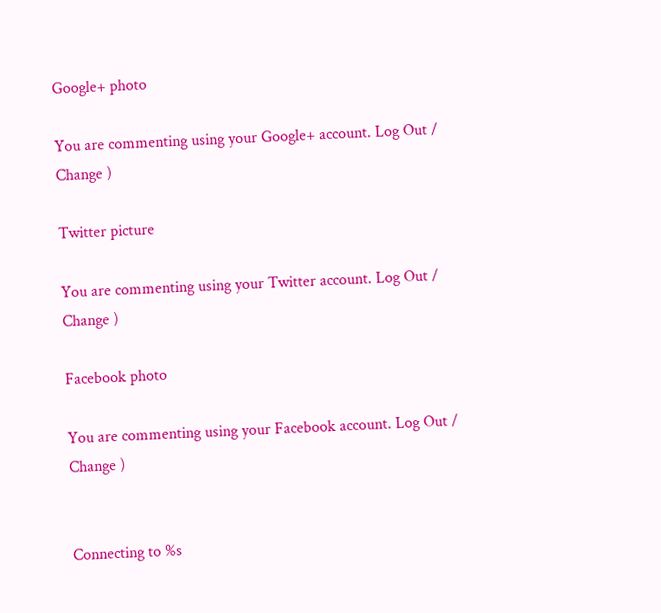Google+ photo

You are commenting using your Google+ account. Log Out /  Change )

Twitter picture

You are commenting using your Twitter account. Log Out /  Change )

Facebook photo

You are commenting using your Facebook account. Log Out /  Change )


Connecting to %s